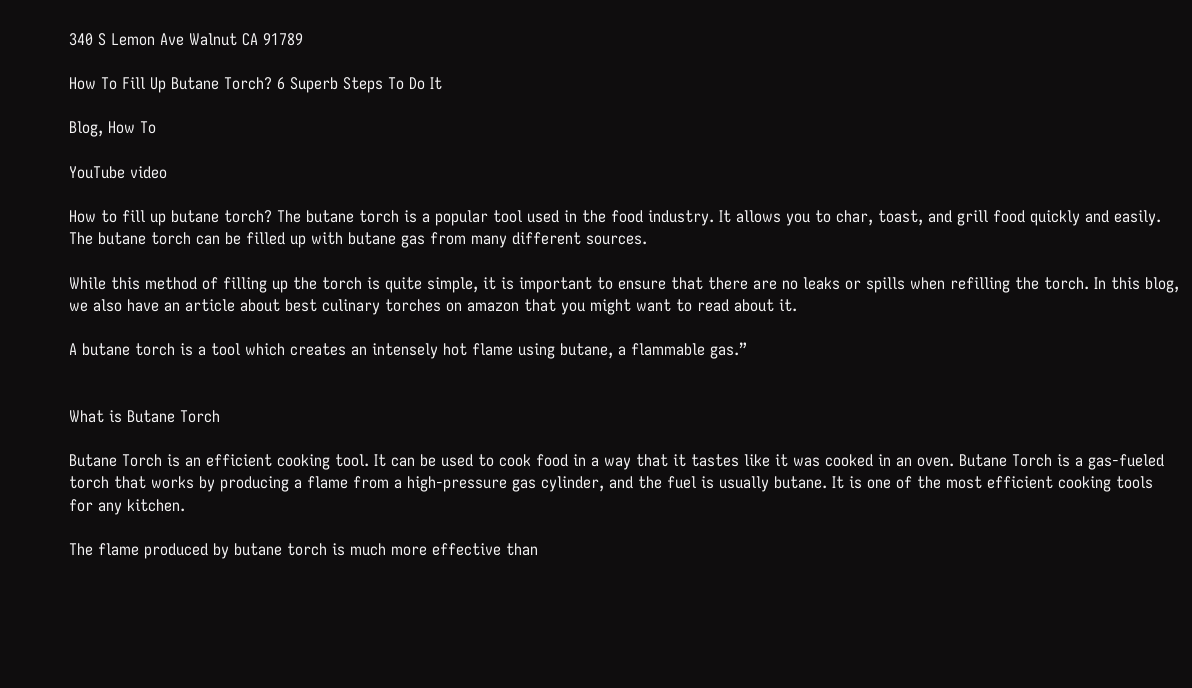340 S Lemon Ave Walnut CA 91789

How To Fill Up Butane Torch? 6 Superb Steps To Do It

Blog, How To

YouTube video

How to fill up butane torch? The butane torch is a popular tool used in the food industry. It allows you to char, toast, and grill food quickly and easily. The butane torch can be filled up with butane gas from many different sources.

While this method of filling up the torch is quite simple, it is important to ensure that there are no leaks or spills when refilling the torch. In this blog, we also have an article about best culinary torches on amazon that you might want to read about it.

A butane torch is a tool which creates an intensely hot flame using butane, a flammable gas.”


What is Butane Torch

Butane Torch is an efficient cooking tool. It can be used to cook food in a way that it tastes like it was cooked in an oven. Butane Torch is a gas-fueled torch that works by producing a flame from a high-pressure gas cylinder, and the fuel is usually butane. It is one of the most efficient cooking tools for any kitchen.

The flame produced by butane torch is much more effective than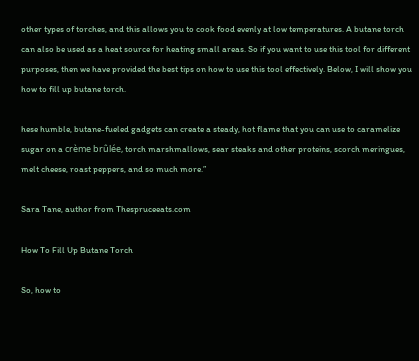other types of torches, and this allows you to cook food evenly at low temperatures. A butane torch can also be used as a heat source for heating small areas. So if you want to use this tool for different purposes, then we have provided the best tips on how to use this tool effectively. Below, I will show you how to fill up butane torch.

hese humble, butane-fueled gadgets can create a steady, hot flame that you can use to caramelize sugar on a crème brûlée, torch marshmallows, sear steaks and other proteins, scorch meringues, melt cheese, roast peppers, and so much more.”

Sara Tane, author from Thespruceeats.com

How To Fill Up Butane Torch

So, how to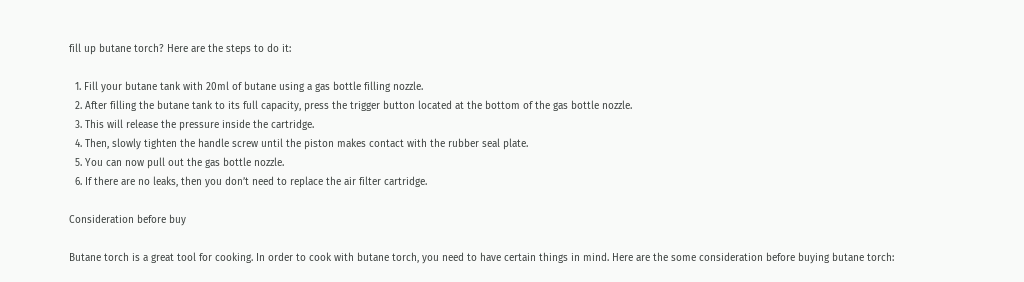fill up butane torch? Here are the steps to do it:

  1. Fill your butane tank with 20ml of butane using a gas bottle filling nozzle.
  2. After filling the butane tank to its full capacity, press the trigger button located at the bottom of the gas bottle nozzle.
  3. This will release the pressure inside the cartridge.
  4. Then, slowly tighten the handle screw until the piston makes contact with the rubber seal plate.
  5. You can now pull out the gas bottle nozzle.
  6. If there are no leaks, then you don’t need to replace the air filter cartridge.

Consideration before buy

Butane torch is a great tool for cooking. In order to cook with butane torch, you need to have certain things in mind. Here are the some consideration before buying butane torch: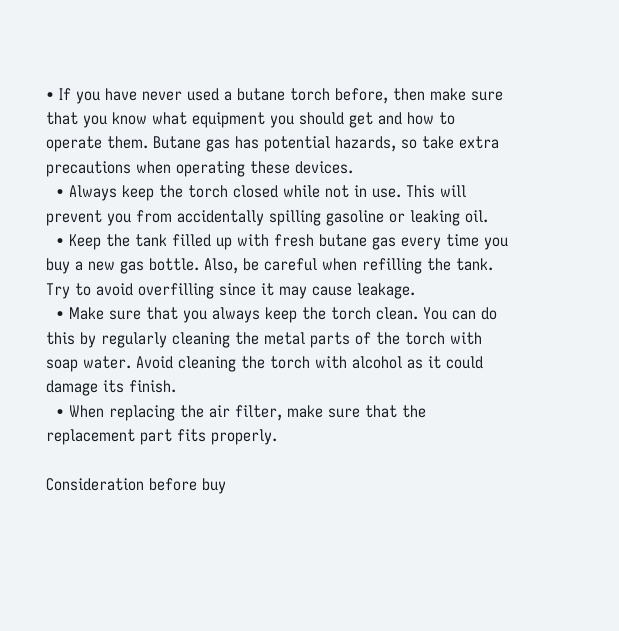• If you have never used a butane torch before, then make sure that you know what equipment you should get and how to operate them. Butane gas has potential hazards, so take extra precautions when operating these devices.
  • Always keep the torch closed while not in use. This will prevent you from accidentally spilling gasoline or leaking oil.
  • Keep the tank filled up with fresh butane gas every time you buy a new gas bottle. Also, be careful when refilling the tank. Try to avoid overfilling since it may cause leakage.
  • Make sure that you always keep the torch clean. You can do this by regularly cleaning the metal parts of the torch with soap water. Avoid cleaning the torch with alcohol as it could damage its finish.
  • When replacing the air filter, make sure that the replacement part fits properly.

Consideration before buy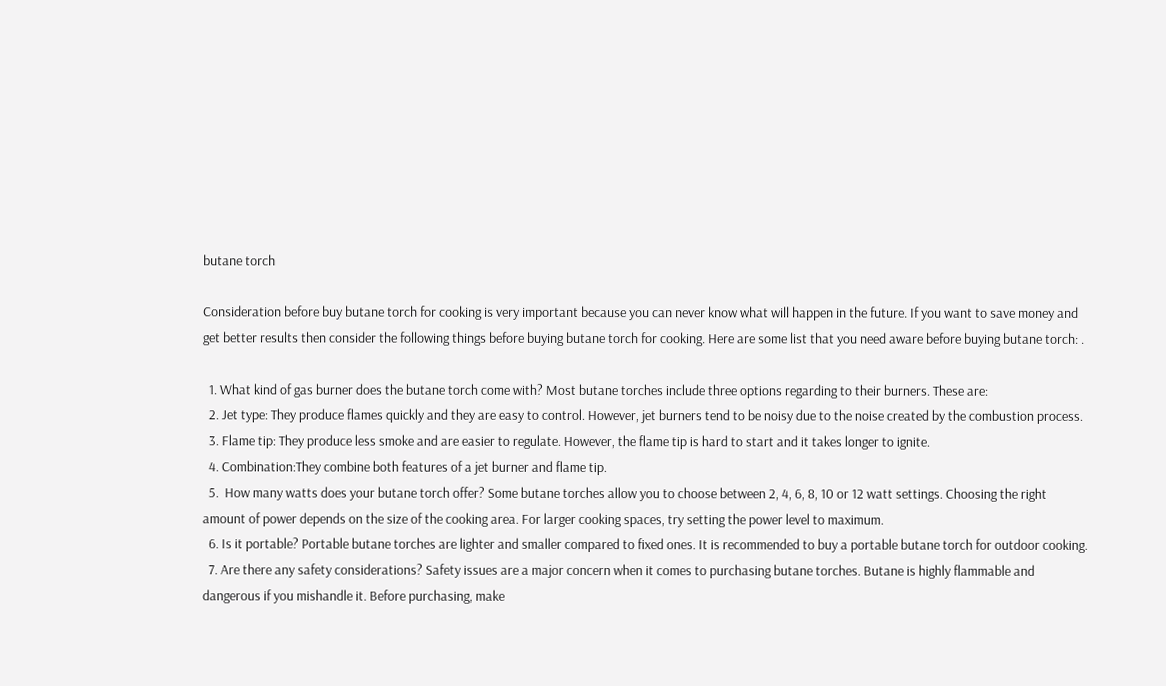butane torch

Consideration before buy butane torch for cooking is very important because you can never know what will happen in the future. If you want to save money and get better results then consider the following things before buying butane torch for cooking. Here are some list that you need aware before buying butane torch: .

  1. What kind of gas burner does the butane torch come with? Most butane torches include three options regarding to their burners. These are:
  2. Jet type: They produce flames quickly and they are easy to control. However, jet burners tend to be noisy due to the noise created by the combustion process.
  3. Flame tip: They produce less smoke and are easier to regulate. However, the flame tip is hard to start and it takes longer to ignite.
  4. Combination:They combine both features of a jet burner and flame tip.
  5.  How many watts does your butane torch offer? Some butane torches allow you to choose between 2, 4, 6, 8, 10 or 12 watt settings. Choosing the right amount of power depends on the size of the cooking area. For larger cooking spaces, try setting the power level to maximum.
  6. Is it portable? Portable butane torches are lighter and smaller compared to fixed ones. It is recommended to buy a portable butane torch for outdoor cooking.
  7. Are there any safety considerations? Safety issues are a major concern when it comes to purchasing butane torches. Butane is highly flammable and dangerous if you mishandle it. Before purchasing, make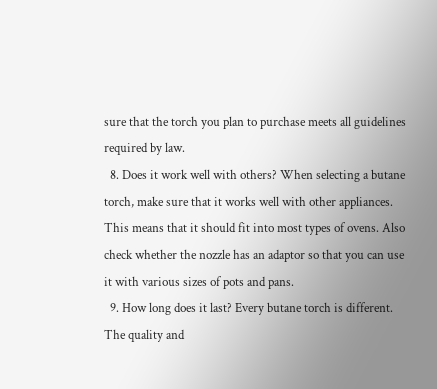sure that the torch you plan to purchase meets all guidelines required by law.
  8. Does it work well with others? When selecting a butane torch, make sure that it works well with other appliances. This means that it should fit into most types of ovens. Also check whether the nozzle has an adaptor so that you can use it with various sizes of pots and pans.
  9. How long does it last? Every butane torch is different. The quality and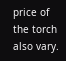price of the torch also vary.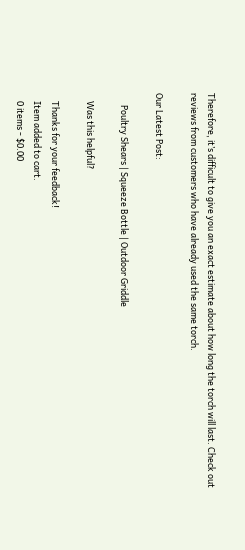Therefore, it’s difficult to give you an exact estimate about how long the torch will last. Check out reviews from customers who have already used the same torch.

Our Latest Post:

      Poultry Shears | Squeeze Bottle | Outdoor Griddle

    Was this helpful?

    Thanks for your feedback!
    Item added to cart.
    0 items - $0.00